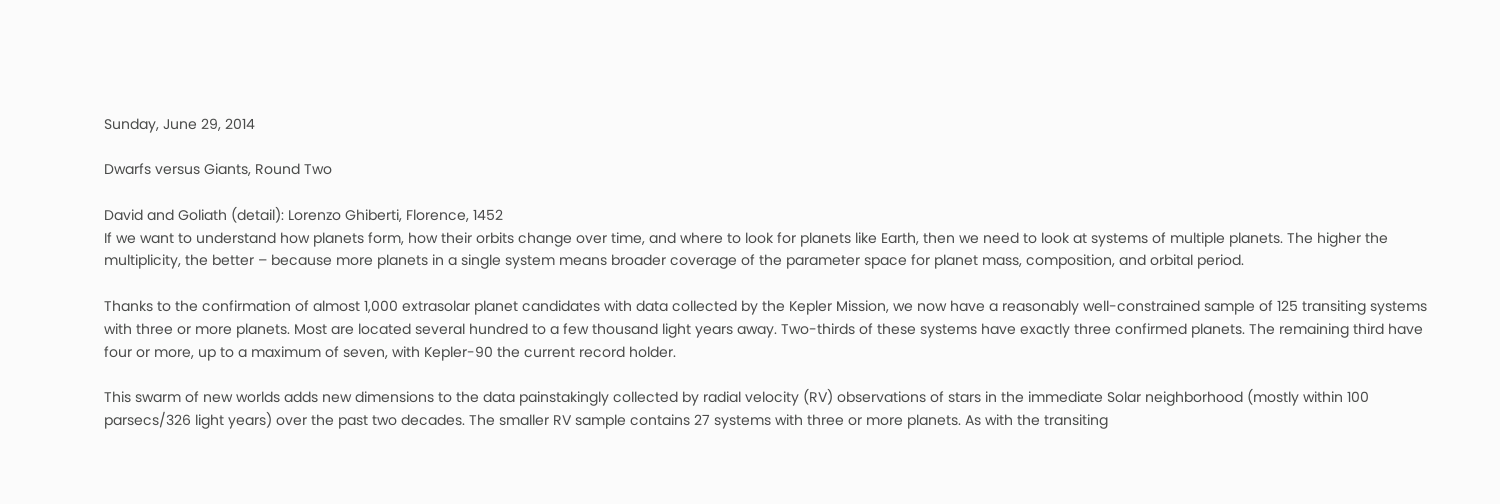Sunday, June 29, 2014

Dwarfs versus Giants, Round Two

David and Goliath (detail): Lorenzo Ghiberti, Florence, 1452
If we want to understand how planets form, how their orbits change over time, and where to look for planets like Earth, then we need to look at systems of multiple planets. The higher the multiplicity, the better – because more planets in a single system means broader coverage of the parameter space for planet mass, composition, and orbital period.

Thanks to the confirmation of almost 1,000 extrasolar planet candidates with data collected by the Kepler Mission, we now have a reasonably well-constrained sample of 125 transiting systems with three or more planets. Most are located several hundred to a few thousand light years away. Two-thirds of these systems have exactly three confirmed planets. The remaining third have four or more, up to a maximum of seven, with Kepler-90 the current record holder.

This swarm of new worlds adds new dimensions to the data painstakingly collected by radial velocity (RV) observations of stars in the immediate Solar neighborhood (mostly within 100 parsecs/326 light years) over the past two decades. The smaller RV sample contains 27 systems with three or more planets. As with the transiting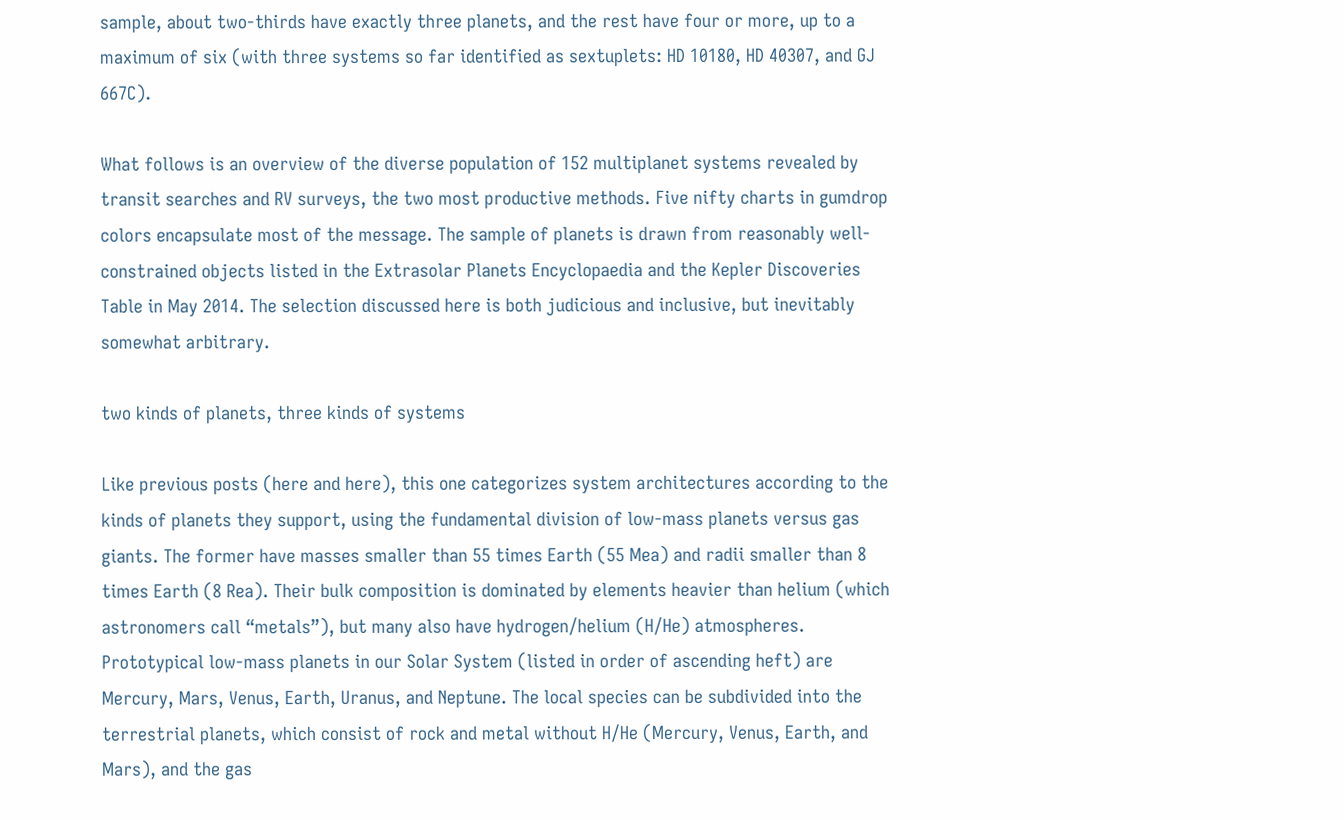sample, about two-thirds have exactly three planets, and the rest have four or more, up to a maximum of six (with three systems so far identified as sextuplets: HD 10180, HD 40307, and GJ 667C).

What follows is an overview of the diverse population of 152 multiplanet systems revealed by transit searches and RV surveys, the two most productive methods. Five nifty charts in gumdrop colors encapsulate most of the message. The sample of planets is drawn from reasonably well-constrained objects listed in the Extrasolar Planets Encyclopaedia and the Kepler Discoveries Table in May 2014. The selection discussed here is both judicious and inclusive, but inevitably somewhat arbitrary.

two kinds of planets, three kinds of systems

Like previous posts (here and here), this one categorizes system architectures according to the kinds of planets they support, using the fundamental division of low-mass planets versus gas giants. The former have masses smaller than 55 times Earth (55 Mea) and radii smaller than 8 times Earth (8 Rea). Their bulk composition is dominated by elements heavier than helium (which astronomers call “metals”), but many also have hydrogen/helium (H/He) atmospheres. Prototypical low-mass planets in our Solar System (listed in order of ascending heft) are Mercury, Mars, Venus, Earth, Uranus, and Neptune. The local species can be subdivided into the terrestrial planets, which consist of rock and metal without H/He (Mercury, Venus, Earth, and Mars), and the gas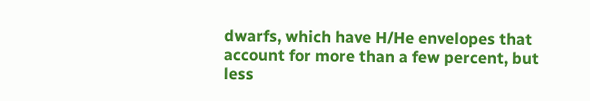dwarfs, which have H/He envelopes that account for more than a few percent, but less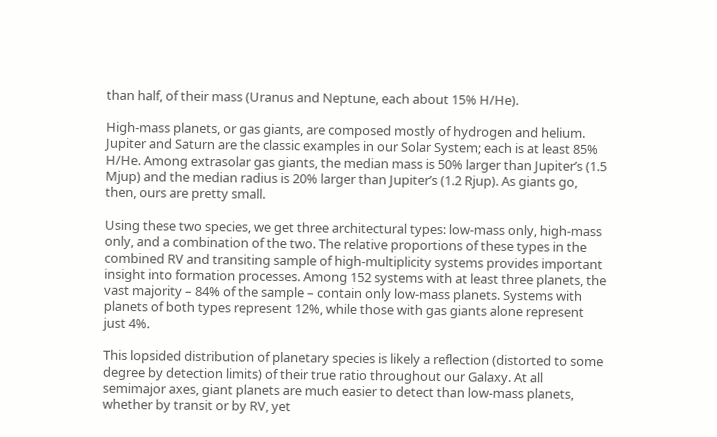than half, of their mass (Uranus and Neptune, each about 15% H/He).

High-mass planets, or gas giants, are composed mostly of hydrogen and helium. Jupiter and Saturn are the classic examples in our Solar System; each is at least 85% H/He. Among extrasolar gas giants, the median mass is 50% larger than Jupiter’s (1.5 Mjup) and the median radius is 20% larger than Jupiter’s (1.2 Rjup). As giants go, then, ours are pretty small.

Using these two species, we get three architectural types: low-mass only, high-mass only, and a combination of the two. The relative proportions of these types in the combined RV and transiting sample of high-multiplicity systems provides important insight into formation processes. Among 152 systems with at least three planets, the vast majority – 84% of the sample – contain only low-mass planets. Systems with planets of both types represent 12%, while those with gas giants alone represent just 4%.

This lopsided distribution of planetary species is likely a reflection (distorted to some degree by detection limits) of their true ratio throughout our Galaxy. At all semimajor axes, giant planets are much easier to detect than low-mass planets, whether by transit or by RV, yet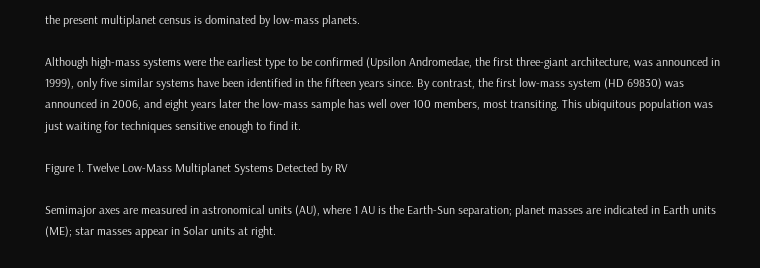the present multiplanet census is dominated by low-mass planets.

Although high-mass systems were the earliest type to be confirmed (Upsilon Andromedae, the first three-giant architecture, was announced in 1999), only five similar systems have been identified in the fifteen years since. By contrast, the first low-mass system (HD 69830) was announced in 2006, and eight years later the low-mass sample has well over 100 members, most transiting. This ubiquitous population was just waiting for techniques sensitive enough to find it.

Figure 1. Twelve Low-Mass Multiplanet Systems Detected by RV

Semimajor axes are measured in astronomical units (AU), where 1 AU is the Earth-Sun separation; planet masses are indicated in Earth units (ME); star masses appear in Solar units at right.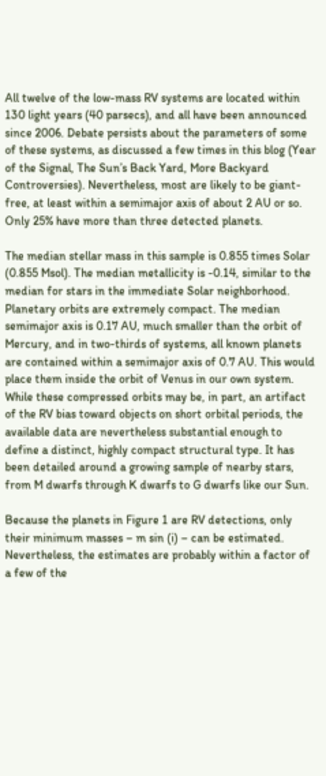All twelve of the low-mass RV systems are located within 130 light years (40 parsecs), and all have been announced since 2006. Debate persists about the parameters of some of these systems, as discussed a few times in this blog (Year of the Signal, The Sun’s Back Yard, More Backyard Controversies). Nevertheless, most are likely to be giant-free, at least within a semimajor axis of about 2 AU or so. Only 25% have more than three detected planets.

The median stellar mass in this sample is 0.855 times Solar (0.855 Msol). The median metallicity is -0.14, similar to the median for stars in the immediate Solar neighborhood. Planetary orbits are extremely compact. The median semimajor axis is 0.17 AU, much smaller than the orbit of Mercury, and in two-thirds of systems, all known planets are contained within a semimajor axis of 0.7 AU. This would place them inside the orbit of Venus in our own system. While these compressed orbits may be, in part, an artifact of the RV bias toward objects on short orbital periods, the available data are nevertheless substantial enough to define a distinct, highly compact structural type. It has been detailed around a growing sample of nearby stars, from M dwarfs through K dwarfs to G dwarfs like our Sun.

Because the planets in Figure 1 are RV detections, only their minimum masses – m sin (i) – can be estimated. Nevertheless, the estimates are probably within a factor of a few of the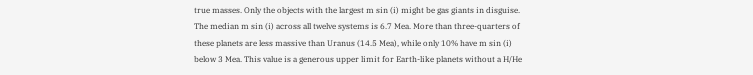true masses. Only the objects with the largest m sin (i) might be gas giants in disguise. The median m sin (i) across all twelve systems is 6.7 Mea. More than three-quarters of these planets are less massive than Uranus (14.5 Mea), while only 10% have m sin (i) below 3 Mea. This value is a generous upper limit for Earth-like planets without a H/He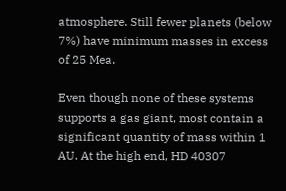atmosphere. Still fewer planets (below 7%) have minimum masses in excess of 25 Mea.

Even though none of these systems supports a gas giant, most contain a significant quantity of mass within 1 AU. At the high end, HD 40307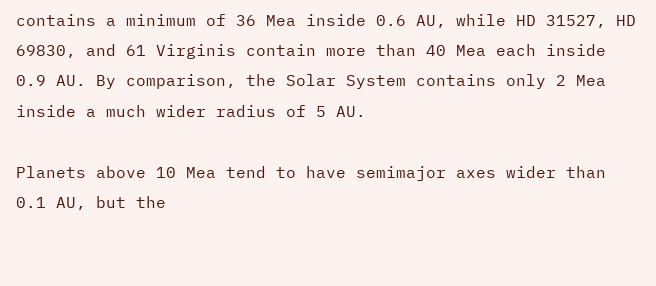contains a minimum of 36 Mea inside 0.6 AU, while HD 31527, HD 69830, and 61 Virginis contain more than 40 Mea each inside 0.9 AU. By comparison, the Solar System contains only 2 Mea inside a much wider radius of 5 AU.

Planets above 10 Mea tend to have semimajor axes wider than 0.1 AU, but the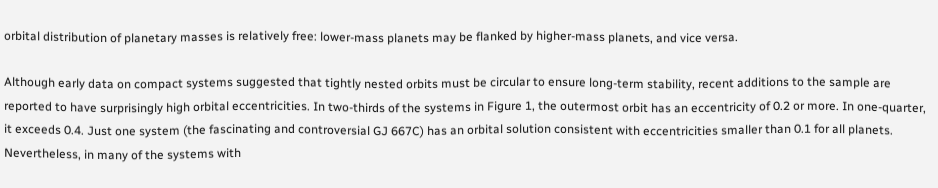orbital distribution of planetary masses is relatively free: lower-mass planets may be flanked by higher-mass planets, and vice versa.

Although early data on compact systems suggested that tightly nested orbits must be circular to ensure long-term stability, recent additions to the sample are reported to have surprisingly high orbital eccentricities. In two-thirds of the systems in Figure 1, the outermost orbit has an eccentricity of 0.2 or more. In one-quarter, it exceeds 0.4. Just one system (the fascinating and controversial GJ 667C) has an orbital solution consistent with eccentricities smaller than 0.1 for all planets. Nevertheless, in many of the systems with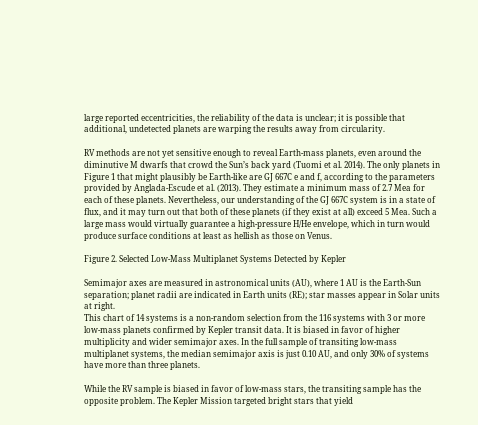large reported eccentricities, the reliability of the data is unclear; it is possible that additional, undetected planets are warping the results away from circularity.

RV methods are not yet sensitive enough to reveal Earth-mass planets, even around the diminutive M dwarfs that crowd the Sun’s back yard (Tuomi et al. 2014). The only planets in Figure 1 that might plausibly be Earth-like are GJ 667C e and f, according to the parameters provided by Anglada-Escude et al. (2013). They estimate a minimum mass of 2.7 Mea for each of these planets. Nevertheless, our understanding of the GJ 667C system is in a state of flux, and it may turn out that both of these planets (if they exist at all) exceed 5 Mea. Such a large mass would virtually guarantee a high-pressure H/He envelope, which in turn would produce surface conditions at least as hellish as those on Venus.

Figure 2. Selected Low-Mass Multiplanet Systems Detected by Kepler

Semimajor axes are measured in astronomical units (AU), where 1 AU is the Earth-Sun separation; planet radii are indicated in Earth units (RE); star masses appear in Solar units at right.
This chart of 14 systems is a non-random selection from the 116 systems with 3 or more low-mass planets confirmed by Kepler transit data. It is biased in favor of higher multiplicity and wider semimajor axes. In the full sample of transiting low-mass multiplanet systems, the median semimajor axis is just 0.10 AU, and only 30% of systems have more than three planets.

While the RV sample is biased in favor of low-mass stars, the transiting sample has the opposite problem. The Kepler Mission targeted bright stars that yield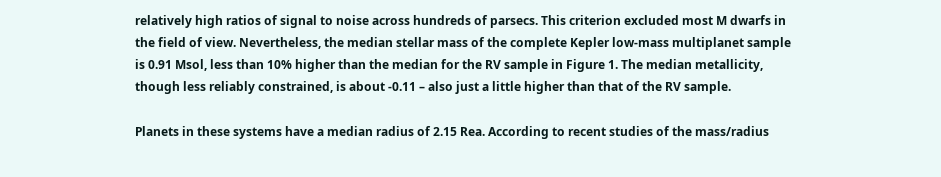relatively high ratios of signal to noise across hundreds of parsecs. This criterion excluded most M dwarfs in the field of view. Nevertheless, the median stellar mass of the complete Kepler low-mass multiplanet sample is 0.91 Msol, less than 10% higher than the median for the RV sample in Figure 1. The median metallicity, though less reliably constrained, is about -0.11 – also just a little higher than that of the RV sample.

Planets in these systems have a median radius of 2.15 Rea. According to recent studies of the mass/radius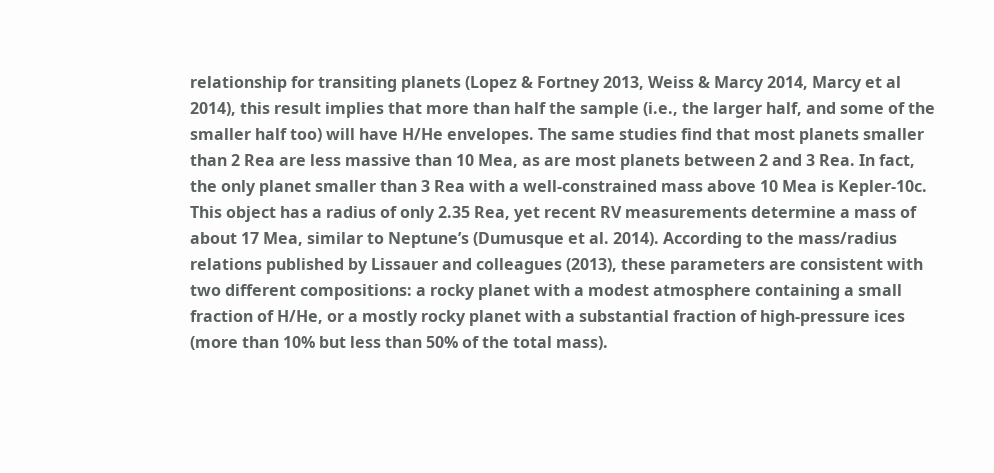relationship for transiting planets (Lopez & Fortney 2013, Weiss & Marcy 2014, Marcy et al 2014), this result implies that more than half the sample (i.e., the larger half, and some of the smaller half too) will have H/He envelopes. The same studies find that most planets smaller than 2 Rea are less massive than 10 Mea, as are most planets between 2 and 3 Rea. In fact, the only planet smaller than 3 Rea with a well-constrained mass above 10 Mea is Kepler-10c. This object has a radius of only 2.35 Rea, yet recent RV measurements determine a mass of about 17 Mea, similar to Neptune’s (Dumusque et al. 2014). According to the mass/radius relations published by Lissauer and colleagues (2013), these parameters are consistent with two different compositions: a rocky planet with a modest atmosphere containing a small fraction of H/He, or a mostly rocky planet with a substantial fraction of high-pressure ices (more than 10% but less than 50% of the total mass).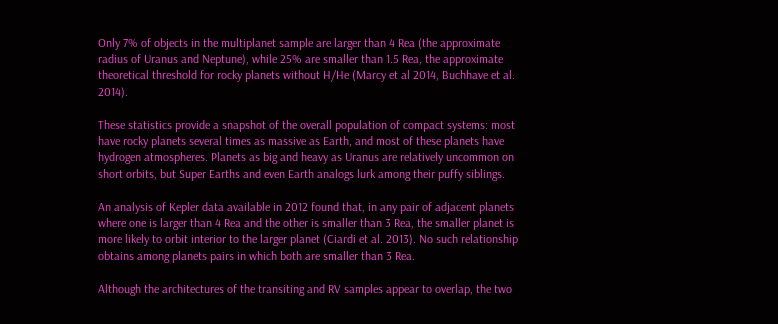Only 7% of objects in the multiplanet sample are larger than 4 Rea (the approximate radius of Uranus and Neptune), while 25% are smaller than 1.5 Rea, the approximate theoretical threshold for rocky planets without H/He (Marcy et al 2014, Buchhave et al. 2014).

These statistics provide a snapshot of the overall population of compact systems: most have rocky planets several times as massive as Earth, and most of these planets have hydrogen atmospheres. Planets as big and heavy as Uranus are relatively uncommon on short orbits, but Super Earths and even Earth analogs lurk among their puffy siblings.

An analysis of Kepler data available in 2012 found that, in any pair of adjacent planets where one is larger than 4 Rea and the other is smaller than 3 Rea, the smaller planet is more likely to orbit interior to the larger planet (Ciardi et al. 2013). No such relationship obtains among planets pairs in which both are smaller than 3 Rea.

Although the architectures of the transiting and RV samples appear to overlap, the two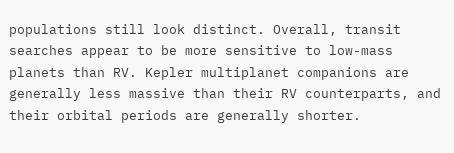populations still look distinct. Overall, transit searches appear to be more sensitive to low-mass planets than RV. Kepler multiplanet companions are generally less massive than their RV counterparts, and their orbital periods are generally shorter.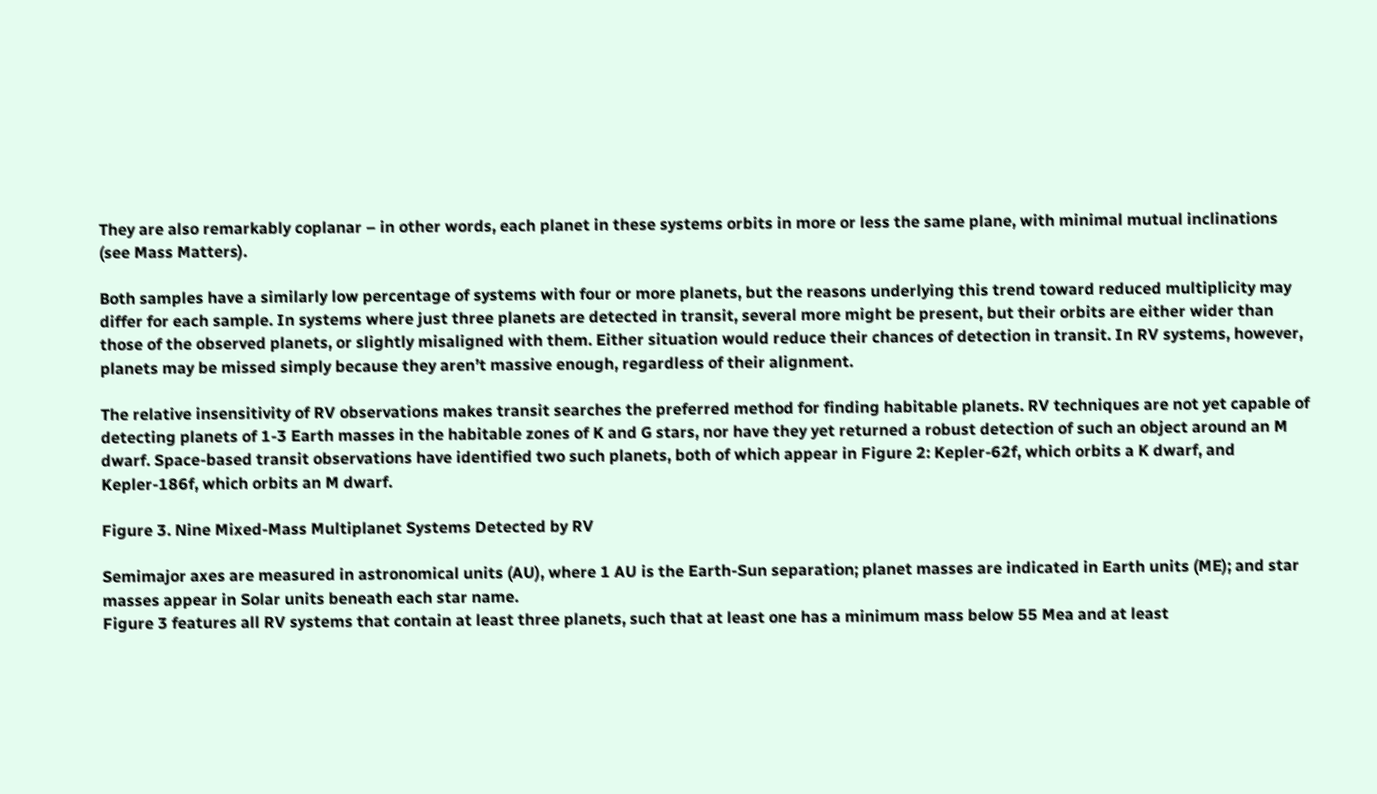They are also remarkably coplanar – in other words, each planet in these systems orbits in more or less the same plane, with minimal mutual inclinations (see Mass Matters).

Both samples have a similarly low percentage of systems with four or more planets, but the reasons underlying this trend toward reduced multiplicity may differ for each sample. In systems where just three planets are detected in transit, several more might be present, but their orbits are either wider than those of the observed planets, or slightly misaligned with them. Either situation would reduce their chances of detection in transit. In RV systems, however, planets may be missed simply because they aren’t massive enough, regardless of their alignment.

The relative insensitivity of RV observations makes transit searches the preferred method for finding habitable planets. RV techniques are not yet capable of detecting planets of 1-3 Earth masses in the habitable zones of K and G stars, nor have they yet returned a robust detection of such an object around an M dwarf. Space-based transit observations have identified two such planets, both of which appear in Figure 2: Kepler-62f, which orbits a K dwarf, and Kepler-186f, which orbits an M dwarf.

Figure 3. Nine Mixed-Mass Multiplanet Systems Detected by RV

Semimajor axes are measured in astronomical units (AU), where 1 AU is the Earth-Sun separation; planet masses are indicated in Earth units (ME); and star masses appear in Solar units beneath each star name.
Figure 3 features all RV systems that contain at least three planets, such that at least one has a minimum mass below 55 Mea and at least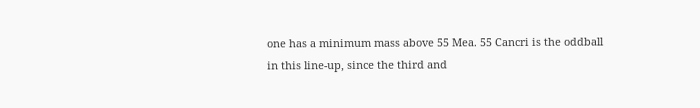one has a minimum mass above 55 Mea. 55 Cancri is the oddball in this line-up, since the third and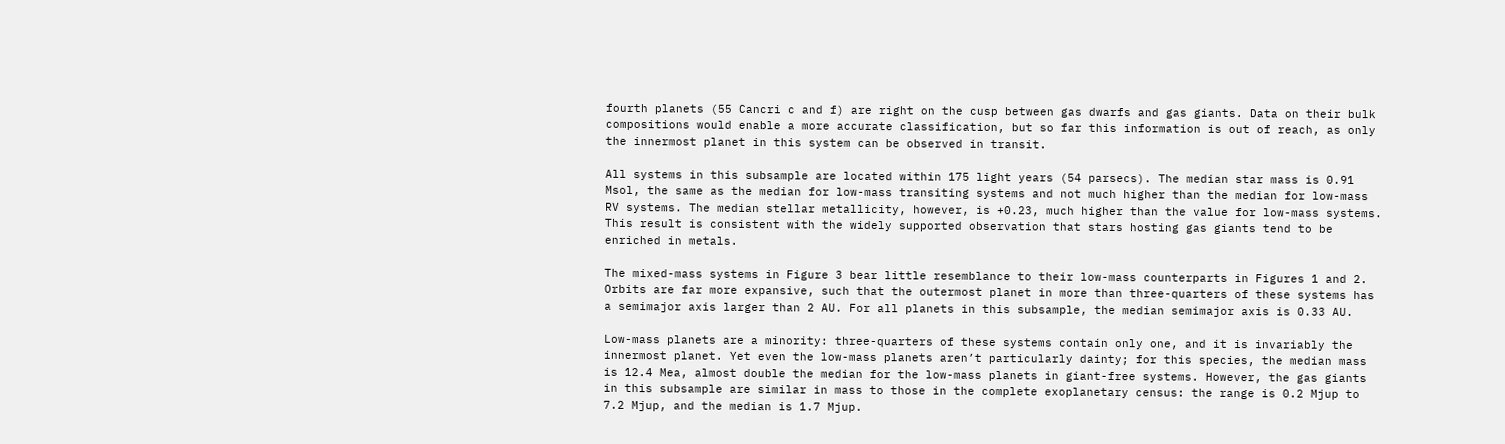fourth planets (55 Cancri c and f) are right on the cusp between gas dwarfs and gas giants. Data on their bulk compositions would enable a more accurate classification, but so far this information is out of reach, as only the innermost planet in this system can be observed in transit.

All systems in this subsample are located within 175 light years (54 parsecs). The median star mass is 0.91 Msol, the same as the median for low-mass transiting systems and not much higher than the median for low-mass RV systems. The median stellar metallicity, however, is +0.23, much higher than the value for low-mass systems. This result is consistent with the widely supported observation that stars hosting gas giants tend to be enriched in metals.

The mixed-mass systems in Figure 3 bear little resemblance to their low-mass counterparts in Figures 1 and 2. Orbits are far more expansive, such that the outermost planet in more than three-quarters of these systems has a semimajor axis larger than 2 AU. For all planets in this subsample, the median semimajor axis is 0.33 AU.

Low-mass planets are a minority: three-quarters of these systems contain only one, and it is invariably the innermost planet. Yet even the low-mass planets aren’t particularly dainty; for this species, the median mass is 12.4 Mea, almost double the median for the low-mass planets in giant-free systems. However, the gas giants in this subsample are similar in mass to those in the complete exoplanetary census: the range is 0.2 Mjup to 7.2 Mjup, and the median is 1.7 Mjup.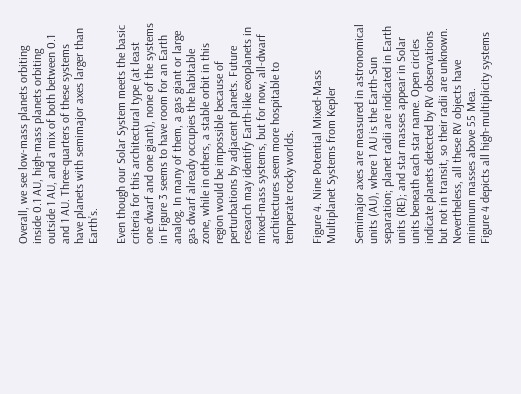Overall, we see low-mass planets orbiting inside 0.1 AU, high-mass planets orbiting outside 1 AU, and a mix of both between 0.1 and 1 AU. Three-quarters of these systems have planets with semimajor axes larger than Earth’s.

Even though our Solar System meets the basic criteria for this architectural type (at least one dwarf and one giant), none of the systems in Figure 3 seems to have room for an Earth analog. In many of them, a gas giant or large gas dwarf already occupies the habitable zone, while in others, a stable orbit in this region would be impossible because of perturbations by adjacent planets. Future research may identify Earth-like exoplanets in mixed-mass systems, but for now, all-dwarf architectures seem more hospitable to temperate rocky worlds.

Figure 4. Nine Potential Mixed-Mass Multiplanet Systems from Kepler

Semimajor axes are measured in astronomical units (AU), where 1 AU is the Earth-Sun separation; planet radii are indicated in Earth units (RE); and star masses appear in Solar units beneath each star name. Open circles indicate planets detected by RV observations but not in transit, so their radii are unknown. Nevertheless, all these RV objects have minimum masses above 55 Mea.
Figure 4 depicts all high-multiplicity systems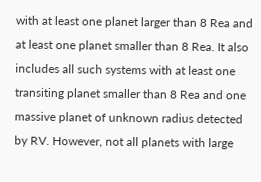with at least one planet larger than 8 Rea and at least one planet smaller than 8 Rea. It also includes all such systems with at least one transiting planet smaller than 8 Rea and one massive planet of unknown radius detected by RV. However, not all planets with large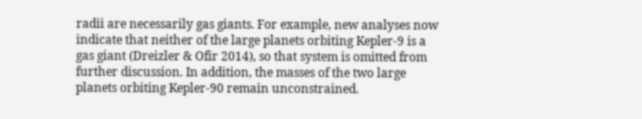radii are necessarily gas giants. For example, new analyses now indicate that neither of the large planets orbiting Kepler-9 is a gas giant (Dreizler & Ofir 2014), so that system is omitted from further discussion. In addition, the masses of the two large planets orbiting Kepler-90 remain unconstrained.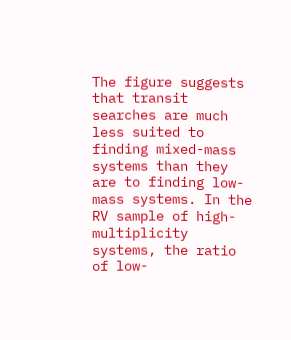The figure suggests that transit searches are much less suited to finding mixed-mass systems than they are to finding low-mass systems. In the RV sample of high-multiplicity systems, the ratio of low-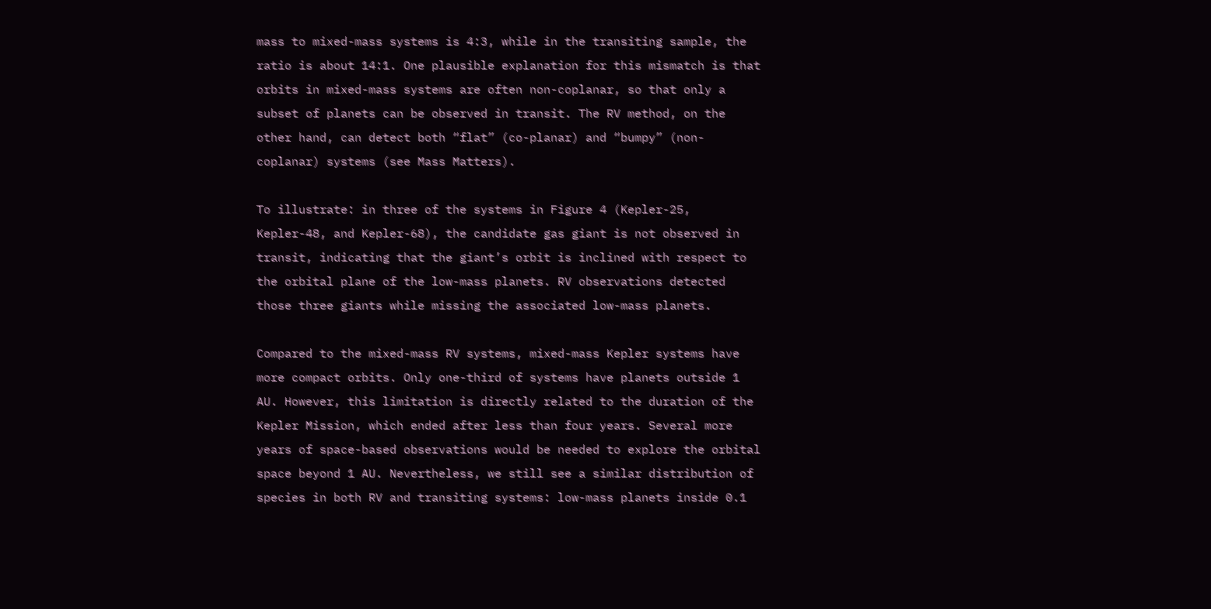mass to mixed-mass systems is 4:3, while in the transiting sample, the ratio is about 14:1. One plausible explanation for this mismatch is that orbits in mixed-mass systems are often non-coplanar, so that only a subset of planets can be observed in transit. The RV method, on the other hand, can detect both “flat” (co-planar) and “bumpy” (non-coplanar) systems (see Mass Matters).

To illustrate: in three of the systems in Figure 4 (Kepler-25, Kepler-48, and Kepler-68), the candidate gas giant is not observed in transit, indicating that the giant’s orbit is inclined with respect to the orbital plane of the low-mass planets. RV observations detected those three giants while missing the associated low-mass planets.

Compared to the mixed-mass RV systems, mixed-mass Kepler systems have more compact orbits. Only one-third of systems have planets outside 1 AU. However, this limitation is directly related to the duration of the Kepler Mission, which ended after less than four years. Several more years of space-based observations would be needed to explore the orbital space beyond 1 AU. Nevertheless, we still see a similar distribution of species in both RV and transiting systems: low-mass planets inside 0.1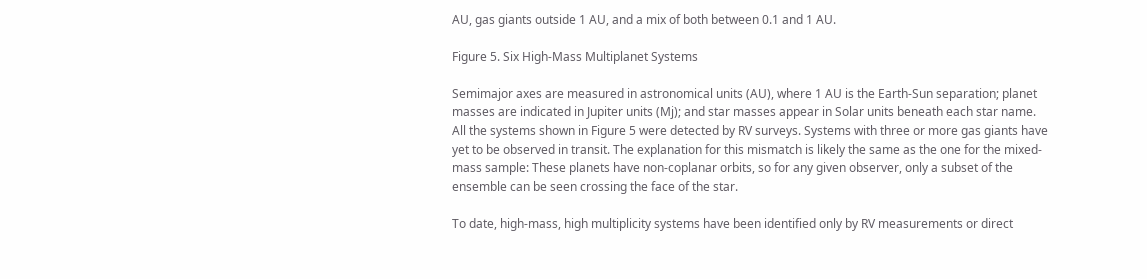AU, gas giants outside 1 AU, and a mix of both between 0.1 and 1 AU.

Figure 5. Six High-Mass Multiplanet Systems

Semimajor axes are measured in astronomical units (AU), where 1 AU is the Earth-Sun separation; planet masses are indicated in Jupiter units (Mj); and star masses appear in Solar units beneath each star name.
All the systems shown in Figure 5 were detected by RV surveys. Systems with three or more gas giants have yet to be observed in transit. The explanation for this mismatch is likely the same as the one for the mixed-mass sample: These planets have non-coplanar orbits, so for any given observer, only a subset of the ensemble can be seen crossing the face of the star.

To date, high-mass, high multiplicity systems have been identified only by RV measurements or direct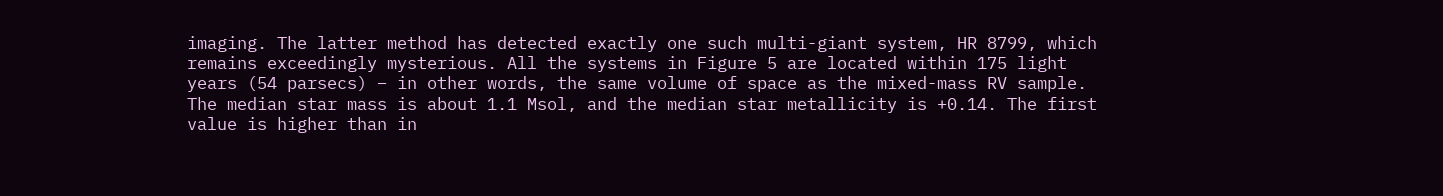imaging. The latter method has detected exactly one such multi-giant system, HR 8799, which remains exceedingly mysterious. All the systems in Figure 5 are located within 175 light years (54 parsecs) – in other words, the same volume of space as the mixed-mass RV sample. The median star mass is about 1.1 Msol, and the median star metallicity is +0.14. The first value is higher than in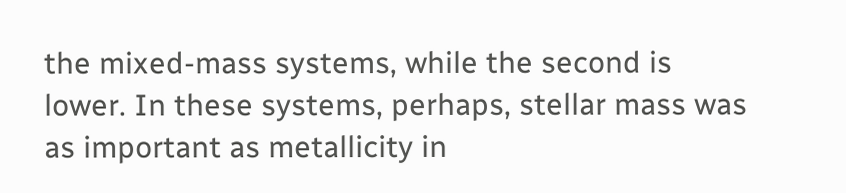the mixed-mass systems, while the second is lower. In these systems, perhaps, stellar mass was as important as metallicity in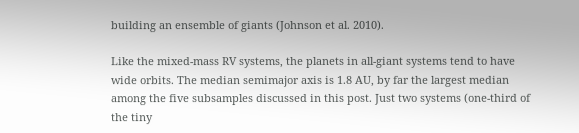building an ensemble of giants (Johnson et al. 2010).

Like the mixed-mass RV systems, the planets in all-giant systems tend to have wide orbits. The median semimajor axis is 1.8 AU, by far the largest median among the five subsamples discussed in this post. Just two systems (one-third of the tiny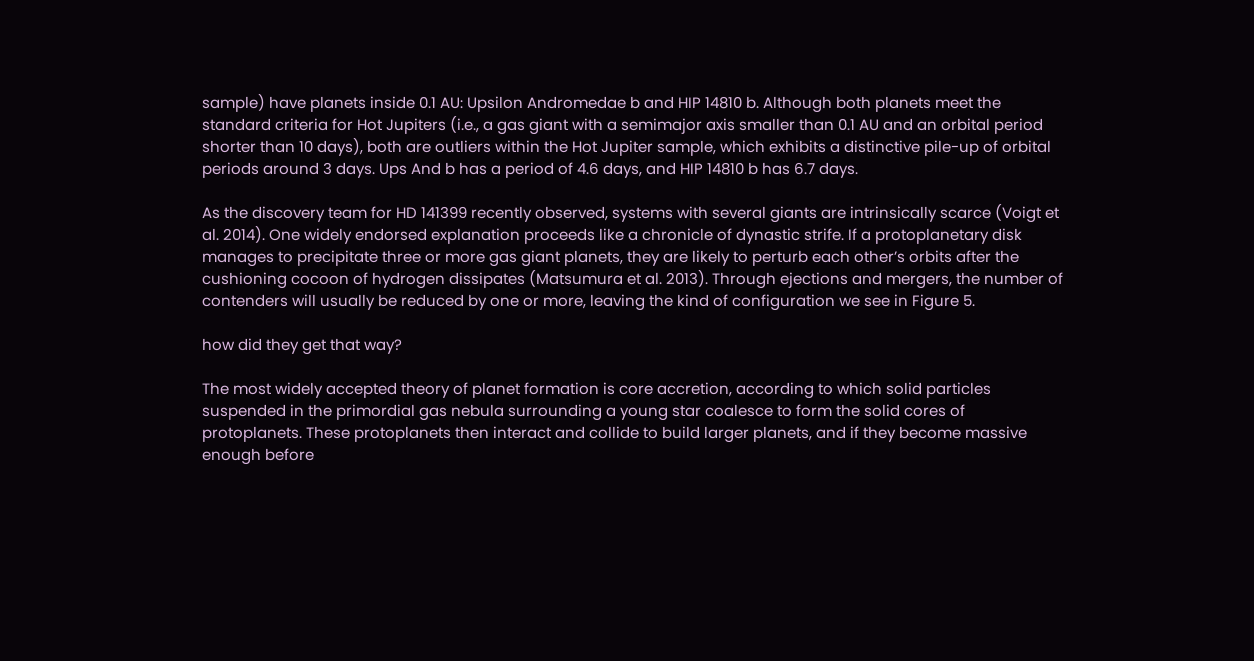sample) have planets inside 0.1 AU: Upsilon Andromedae b and HIP 14810 b. Although both planets meet the standard criteria for Hot Jupiters (i.e., a gas giant with a semimajor axis smaller than 0.1 AU and an orbital period shorter than 10 days), both are outliers within the Hot Jupiter sample, which exhibits a distinctive pile-up of orbital periods around 3 days. Ups And b has a period of 4.6 days, and HIP 14810 b has 6.7 days.

As the discovery team for HD 141399 recently observed, systems with several giants are intrinsically scarce (Voigt et al. 2014). One widely endorsed explanation proceeds like a chronicle of dynastic strife. If a protoplanetary disk manages to precipitate three or more gas giant planets, they are likely to perturb each other’s orbits after the cushioning cocoon of hydrogen dissipates (Matsumura et al. 2013). Through ejections and mergers, the number of contenders will usually be reduced by one or more, leaving the kind of configuration we see in Figure 5.

how did they get that way?

The most widely accepted theory of planet formation is core accretion, according to which solid particles suspended in the primordial gas nebula surrounding a young star coalesce to form the solid cores of protoplanets. These protoplanets then interact and collide to build larger planets, and if they become massive enough before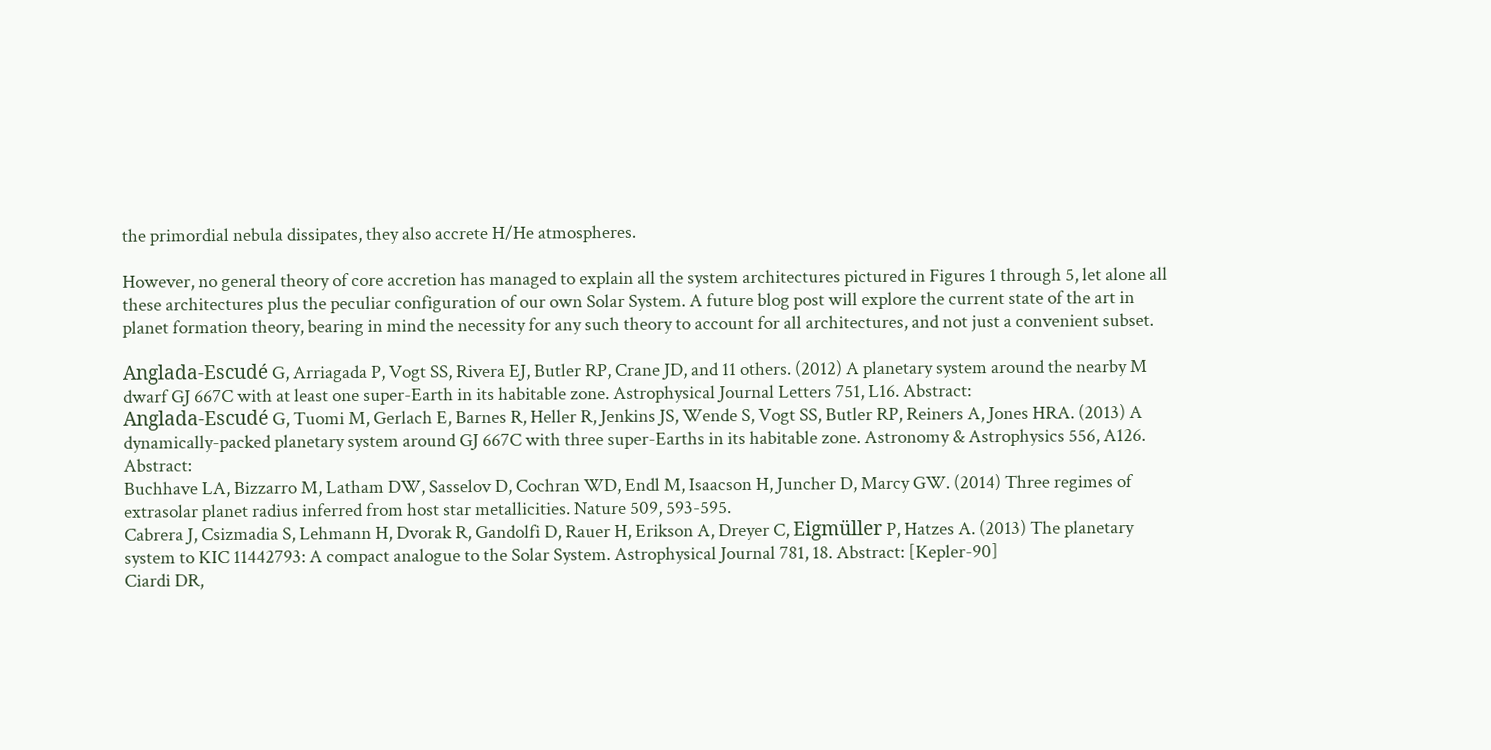the primordial nebula dissipates, they also accrete H/He atmospheres.

However, no general theory of core accretion has managed to explain all the system architectures pictured in Figures 1 through 5, let alone all these architectures plus the peculiar configuration of our own Solar System. A future blog post will explore the current state of the art in planet formation theory, bearing in mind the necessity for any such theory to account for all architectures, and not just a convenient subset.

Anglada-Escudé G, Arriagada P, Vogt SS, Rivera EJ, Butler RP, Crane JD, and 11 others. (2012) A planetary system around the nearby M dwarf GJ 667C with at least one super-Earth in its habitable zone. Astrophysical Journal Letters 751, L16. Abstract:
Anglada-Escudé G, Tuomi M, Gerlach E, Barnes R, Heller R, Jenkins JS, Wende S, Vogt SS, Butler RP, Reiners A, Jones HRA. (2013) A dynamically-packed planetary system around GJ 667C with three super-Earths in its habitable zone. Astronomy & Astrophysics 556, A126. Abstract:
Buchhave LA, Bizzarro M, Latham DW, Sasselov D, Cochran WD, Endl M, Isaacson H, Juncher D, Marcy GW. (2014) Three regimes of extrasolar planet radius inferred from host star metallicities. Nature 509, 593-595.
Cabrera J, Csizmadia S, Lehmann H, Dvorak R, Gandolfi D, Rauer H, Erikson A, Dreyer C, Eigmüller P, Hatzes A. (2013) The planetary system to KIC 11442793: A compact analogue to the Solar System. Astrophysical Journal 781, 18. Abstract: [Kepler-90]
Ciardi DR,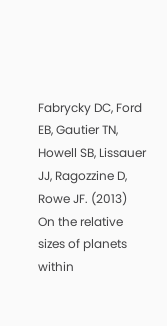Fabrycky DC, Ford EB, Gautier TN, Howell SB, Lissauer JJ, Ragozzine D, Rowe JF. (2013) On the relative sizes of planets within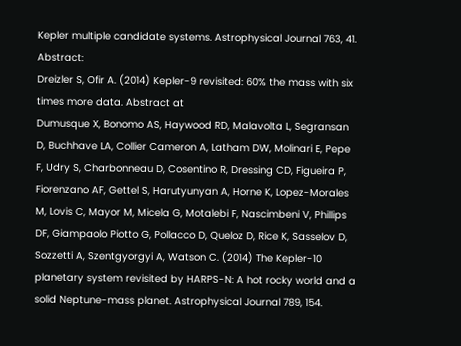Kepler multiple candidate systems. Astrophysical Journal 763, 41. Abstract:
Dreizler S, Ofir A. (2014) Kepler-9 revisited: 60% the mass with six times more data. Abstract at
Dumusque X, Bonomo AS, Haywood RD, Malavolta L, Segransan D, Buchhave LA, Collier Cameron A, Latham DW, Molinari E, Pepe F, Udry S, Charbonneau D, Cosentino R, Dressing CD, Figueira P, Fiorenzano AF, Gettel S, Harutyunyan A, Horne K, Lopez-Morales M, Lovis C, Mayor M, Micela G, Motalebi F, Nascimbeni V, Phillips DF, Giampaolo Piotto G, Pollacco D, Queloz D, Rice K, Sasselov D, Sozzetti A, Szentgyorgyi A, Watson C. (2014) The Kepler-10 planetary system revisited by HARPS-N: A hot rocky world and a solid Neptune-mass planet. Astrophysical Journal 789, 154.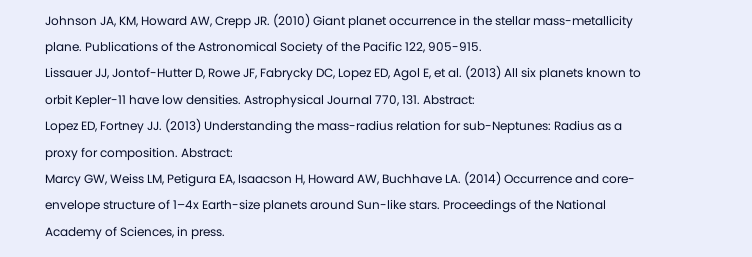Johnson JA, KM, Howard AW, Crepp JR. (2010) Giant planet occurrence in the stellar mass-metallicity plane. Publications of the Astronomical Society of the Pacific 122, 905-915.
Lissauer JJ, Jontof-Hutter D, Rowe JF, Fabrycky DC, Lopez ED, Agol E, et al. (2013) All six planets known to orbit Kepler-11 have low densities. Astrophysical Journal 770, 131. Abstract:
Lopez ED, Fortney JJ. (2013) Understanding the mass-radius relation for sub-Neptunes: Radius as a proxy for composition. Abstract:
Marcy GW, Weiss LM, Petigura EA, Isaacson H, Howard AW, Buchhave LA. (2014) Occurrence and core-envelope structure of 1–4x Earth-size planets around Sun-like stars. Proceedings of the National Academy of Sciences, in press.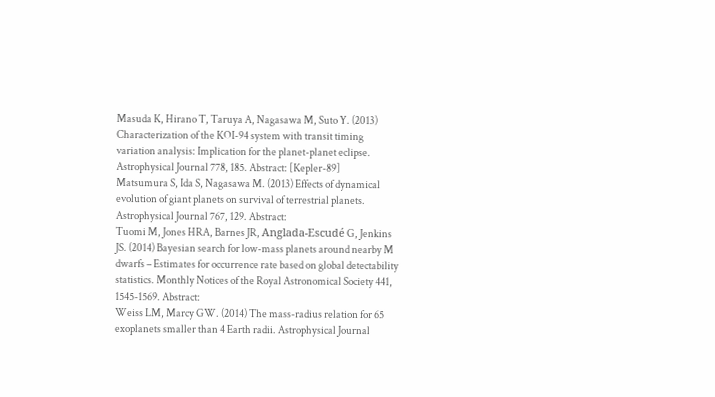Masuda K, Hirano T, Taruya A, Nagasawa M, Suto Y. (2013) Characterization of the KOI-94 system with transit timing variation analysis: Implication for the planet-planet eclipse. Astrophysical Journal 778, 185. Abstract: [Kepler-89]
Matsumura S, Ida S, Nagasawa M. (2013) Effects of dynamical evolution of giant planets on survival of terrestrial planets. Astrophysical Journal 767, 129. Abstract:
Tuomi M, Jones HRA, Barnes JR, Anglada-Escudé G, Jenkins JS. (2014) Bayesian search for low-mass planets around nearby M dwarfs – Estimates for occurrence rate based on global detectability statistics. Monthly Notices of the Royal Astronomical Society 441, 1545-1569. Abstract:
Weiss LM, Marcy GW. (2014) The mass-radius relation for 65 exoplanets smaller than 4 Earth radii. Astrophysical Journal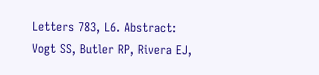Letters 783, L6. Abstract:
Vogt SS, Butler RP, Rivera EJ,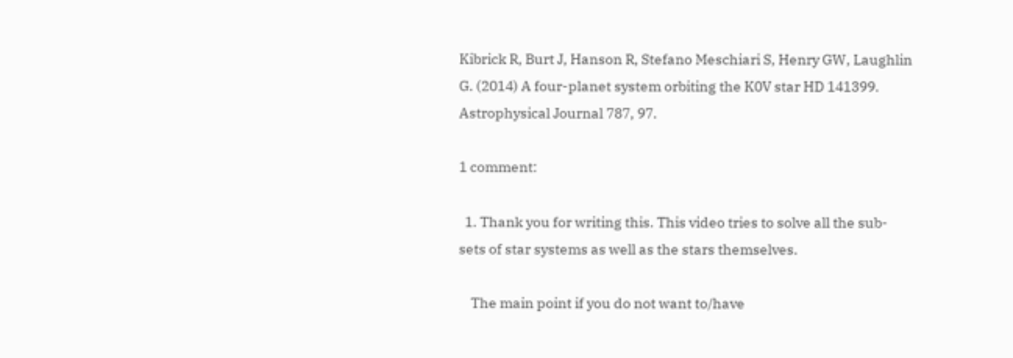Kibrick R, Burt J, Hanson R, Stefano Meschiari S, Henry GW, Laughlin G. (2014) A four-planet system orbiting the K0V star HD 141399. Astrophysical Journal 787, 97.

1 comment:

  1. Thank you for writing this. This video tries to solve all the sub-sets of star systems as well as the stars themselves.

    The main point if you do not want to/have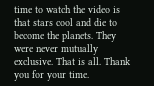time to watch the video is that stars cool and die to become the planets. They were never mutually exclusive. That is all. Thank you for your time.